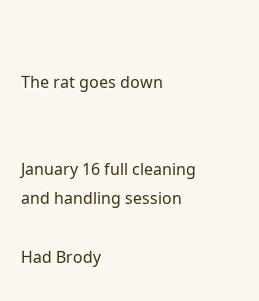The rat goes down


January 16 full cleaning and handling session

Had Brody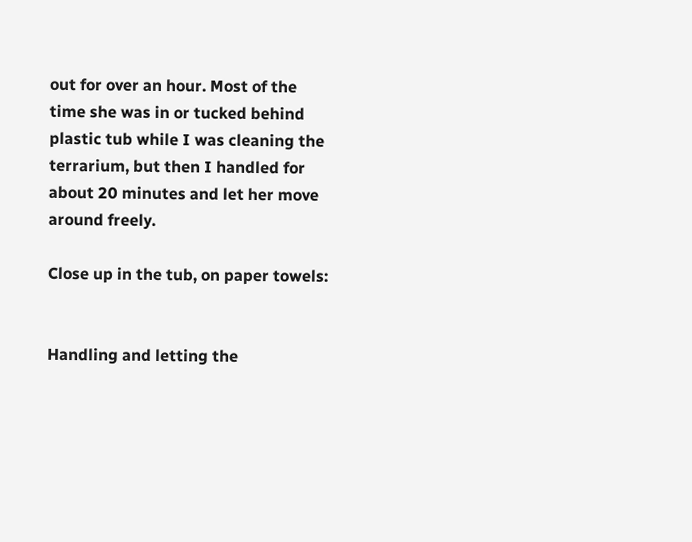out for over an hour. Most of the time she was in or tucked behind plastic tub while I was cleaning the terrarium, but then I handled for about 20 minutes and let her move around freely.

Close up in the tub, on paper towels:


Handling and letting the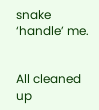snake ‘handle’ me.


All cleaned up